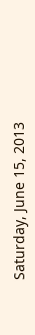Saturday, June 15, 2013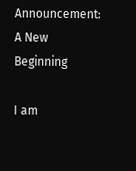Announcement: A New Beginning

I am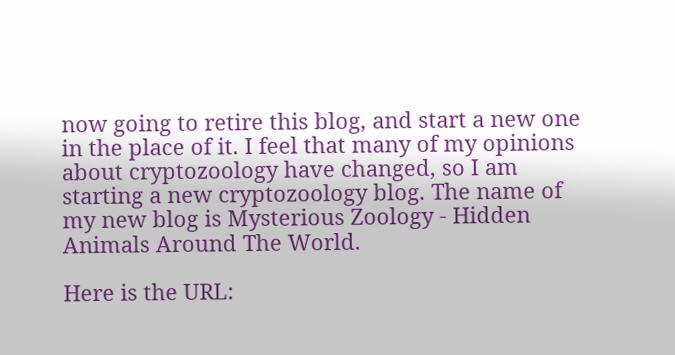now going to retire this blog, and start a new one in the place of it. I feel that many of my opinions about cryptozoology have changed, so I am starting a new cryptozoology blog. The name of my new blog is Mysterious Zoology - Hidden Animals Around The World.

Here is the URL: